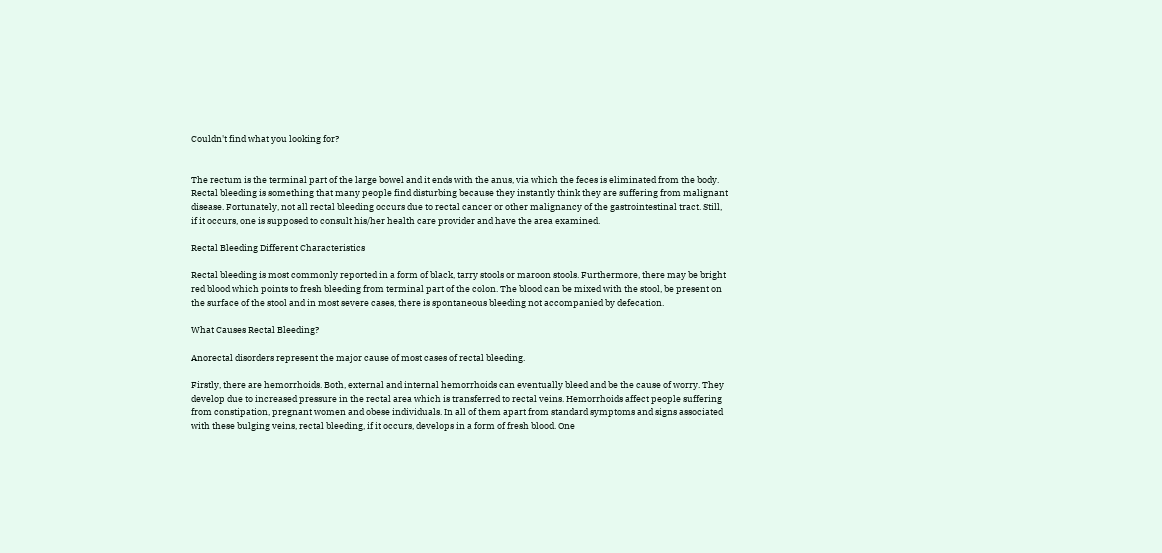Couldn't find what you looking for?


The rectum is the terminal part of the large bowel and it ends with the anus, via which the feces is eliminated from the body. Rectal bleeding is something that many people find disturbing because they instantly think they are suffering from malignant disease. Fortunately, not all rectal bleeding occurs due to rectal cancer or other malignancy of the gastrointestinal tract. Still, if it occurs, one is supposed to consult his/her health care provider and have the area examined.

Rectal Bleeding Different Characteristics

Rectal bleeding is most commonly reported in a form of black, tarry stools or maroon stools. Furthermore, there may be bright red blood which points to fresh bleeding from terminal part of the colon. The blood can be mixed with the stool, be present on the surface of the stool and in most severe cases, there is spontaneous bleeding not accompanied by defecation.

What Causes Rectal Bleeding?

Anorectal disorders represent the major cause of most cases of rectal bleeding.

Firstly, there are hemorrhoids. Both, external and internal hemorrhoids can eventually bleed and be the cause of worry. They develop due to increased pressure in the rectal area which is transferred to rectal veins. Hemorrhoids affect people suffering from constipation, pregnant women and obese individuals. In all of them apart from standard symptoms and signs associated with these bulging veins, rectal bleeding, if it occurs, develops in a form of fresh blood. One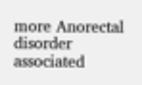more Anorectal disorder associated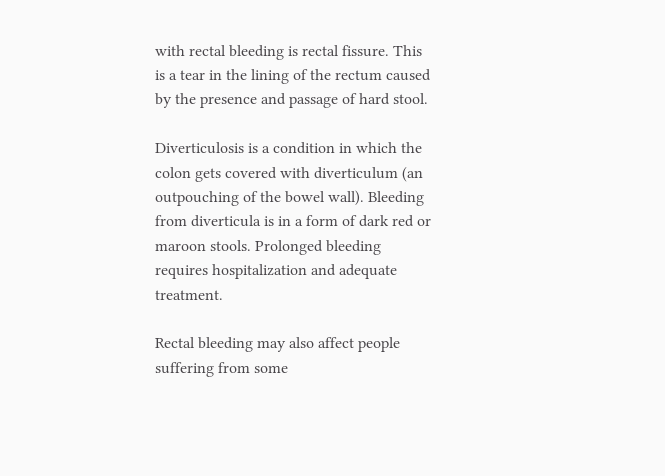with rectal bleeding is rectal fissure. This is a tear in the lining of the rectum caused by the presence and passage of hard stool.

Diverticulosis is a condition in which the colon gets covered with diverticulum (an outpouching of the bowel wall). Bleeding from diverticula is in a form of dark red or maroon stools. Prolonged bleeding requires hospitalization and adequate treatment.

Rectal bleeding may also affect people suffering from some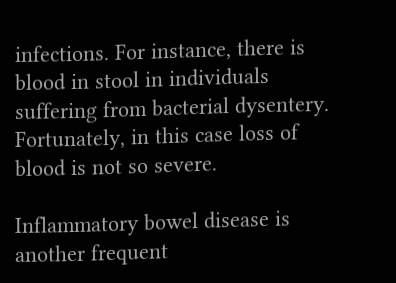infections. For instance, there is blood in stool in individuals suffering from bacterial dysentery. Fortunately, in this case loss of blood is not so severe.

Inflammatory bowel disease is another frequent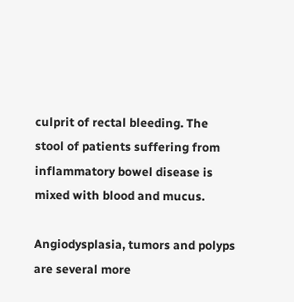culprit of rectal bleeding. The stool of patients suffering from inflammatory bowel disease is mixed with blood and mucus.

Angiodysplasia, tumors and polyps are several more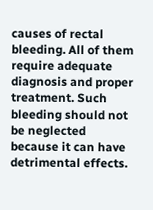causes of rectal bleeding. All of them require adequate diagnosis and proper treatment. Such bleeding should not be neglected because it can have detrimental effects.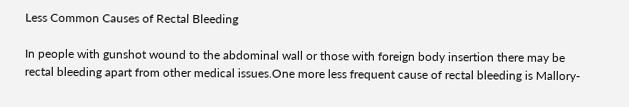Less Common Causes of Rectal Bleeding

In people with gunshot wound to the abdominal wall or those with foreign body insertion there may be rectal bleeding apart from other medical issues.One more less frequent cause of rectal bleeding is Mallory-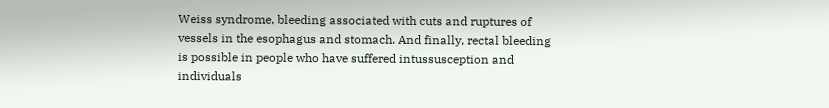Weiss syndrome, bleeding associated with cuts and ruptures of vessels in the esophagus and stomach. And finally, rectal bleeding is possible in people who have suffered intussusception and individuals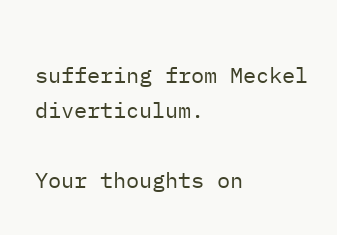suffering from Meckel diverticulum.

Your thoughts on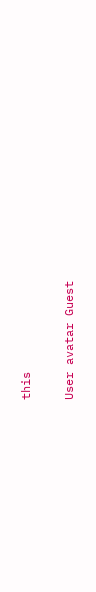this

User avatar Guest